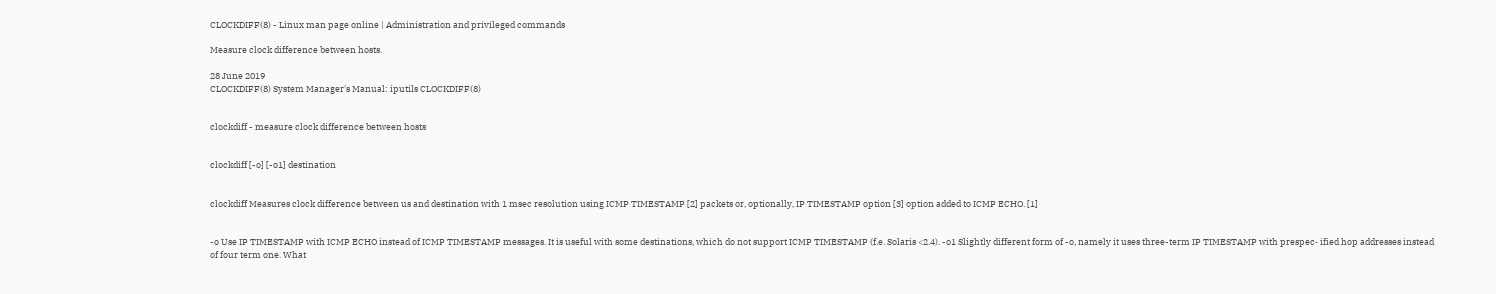CLOCKDIFF(8) - Linux man page online | Administration and privileged commands

Measure clock difference between hosts.

28 June 2019
CLOCKDIFF(8) System Manager's Manual: iputils CLOCKDIFF(8)


clockdiff - measure clock difference between hosts


clockdiff [-o] [-o1] destination


clockdiff Measures clock difference between us and destination with 1 msec resolution using ICMP TIMESTAMP [2] packets or, optionally, IP TIMESTAMP option [3] option added to ICMP ECHO. [1]


-o Use IP TIMESTAMP with ICMP ECHO instead of ICMP TIMESTAMP messages. It is useful with some destinations, which do not support ICMP TIMESTAMP (f.e. Solaris <2.4). -o1 Slightly different form of -o, namely it uses three-term IP TIMESTAMP with prespec‐ ified hop addresses instead of four term one. What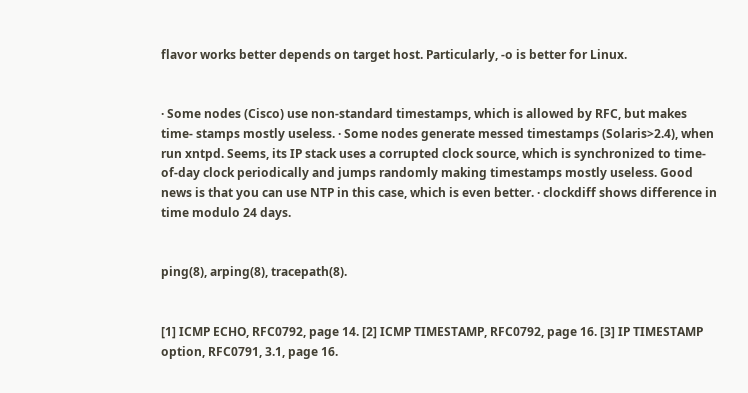flavor works better depends on target host. Particularly, -o is better for Linux.


· Some nodes (Cisco) use non-standard timestamps, which is allowed by RFC, but makes time‐ stamps mostly useless. · Some nodes generate messed timestamps (Solaris>2.4), when run xntpd. Seems, its IP stack uses a corrupted clock source, which is synchronized to time-of-day clock periodically and jumps randomly making timestamps mostly useless. Good news is that you can use NTP in this case, which is even better. · clockdiff shows difference in time modulo 24 days.


ping(8), arping(8), tracepath(8).


[1] ICMP ECHO, RFC0792, page 14. [2] ICMP TIMESTAMP, RFC0792, page 16. [3] IP TIMESTAMP option, RFC0791, 3.1, page 16.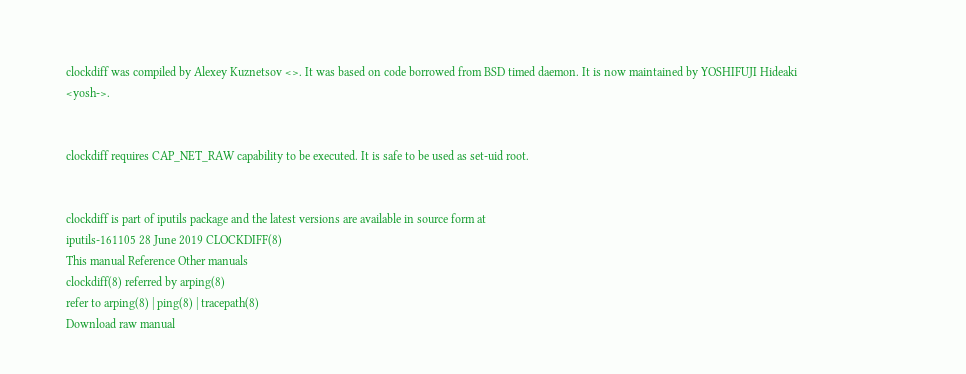clockdiff was compiled by Alexey Kuznetsov <>. It was based on code borrowed from BSD timed daemon. It is now maintained by YOSHIFUJI Hideaki <yosh‐>.


clockdiff requires CAP_NET_RAW capability to be executed. It is safe to be used as set-uid root.


clockdiff is part of iputils package and the latest versions are available in source form at
iputils-161105 28 June 2019 CLOCKDIFF(8)
This manual Reference Other manuals
clockdiff(8) referred by arping(8)
refer to arping(8) | ping(8) | tracepath(8)
Download raw manual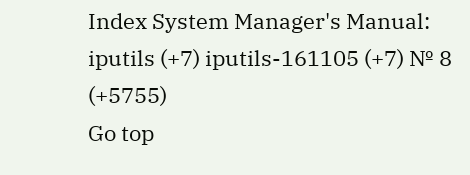Index System Manager's Manual: iputils (+7) iputils-161105 (+7) № 8 (+5755)
Go top